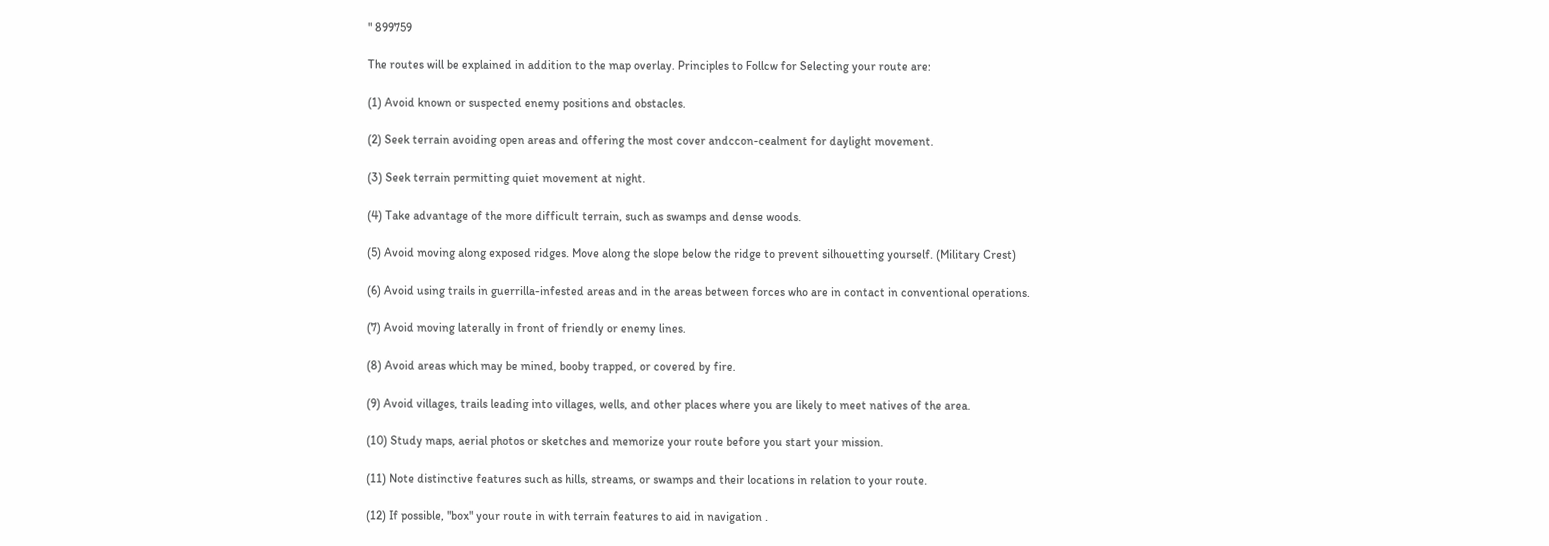" 899759

The routes will be explained in addition to the map overlay. Principles to Follcw for Selecting your route are:

(1) Avoid known or suspected enemy positions and obstacles.

(2) Seek terrain avoiding open areas and offering the most cover andccon-cealment for daylight movement.

(3) Seek terrain permitting quiet movement at night.

(4) Take advantage of the more difficult terrain, such as swamps and dense woods.

(5) Avoid moving along exposed ridges. Move along the slope below the ridge to prevent silhouetting yourself. (Military Crest)

(6) Avoid using trails in guerrilla-infested areas and in the areas between forces who are in contact in conventional operations.

(7) Avoid moving laterally in front of friendly or enemy lines.

(8) Avoid areas which may be mined, booby trapped, or covered by fire.

(9) Avoid villages, trails leading into villages, wells, and other places where you are likely to meet natives of the area.

(10) Study maps, aerial photos or sketches and memorize your route before you start your mission.

(11) Note distinctive features such as hills, streams, or swamps and their locations in relation to your route.

(12) If possible, "box" your route in with terrain features to aid in navigation .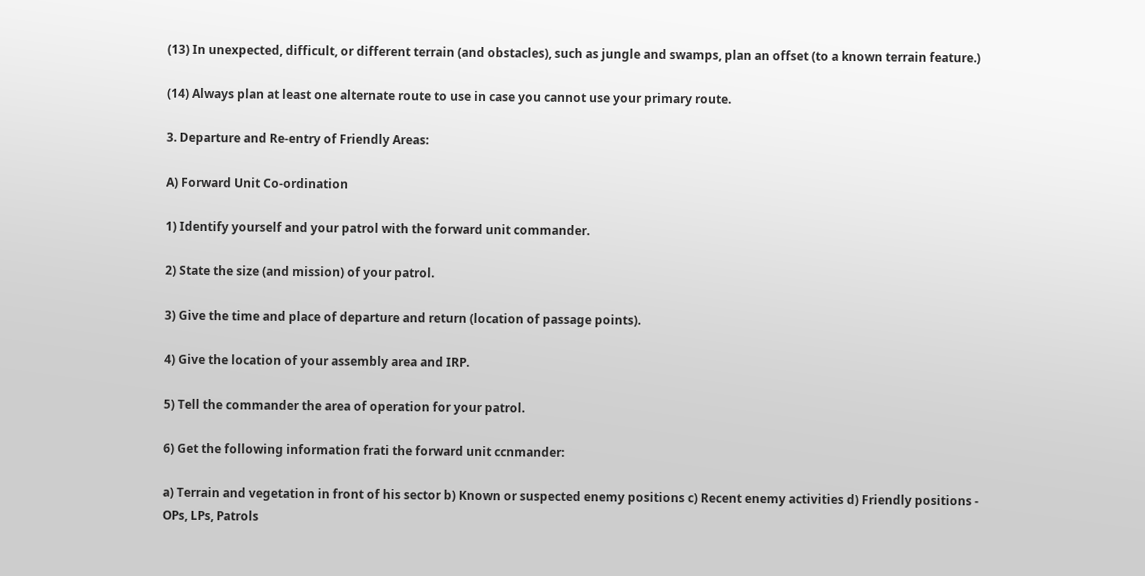(13) In unexpected, difficult, or different terrain (and obstacles), such as jungle and swamps, plan an offset (to a known terrain feature.)

(14) Always plan at least one alternate route to use in case you cannot use your primary route.

3. Departure and Re-entry of Friendly Areas:

A) Forward Unit Co-ordination

1) Identify yourself and your patrol with the forward unit commander.

2) State the size (and mission) of your patrol.

3) Give the time and place of departure and return (location of passage points).

4) Give the location of your assembly area and IRP.

5) Tell the commander the area of operation for your patrol.

6) Get the following information frati the forward unit ccnmander:

a) Terrain and vegetation in front of his sector b) Known or suspected enemy positions c) Recent enemy activities d) Friendly positions - OPs, LPs, Patrols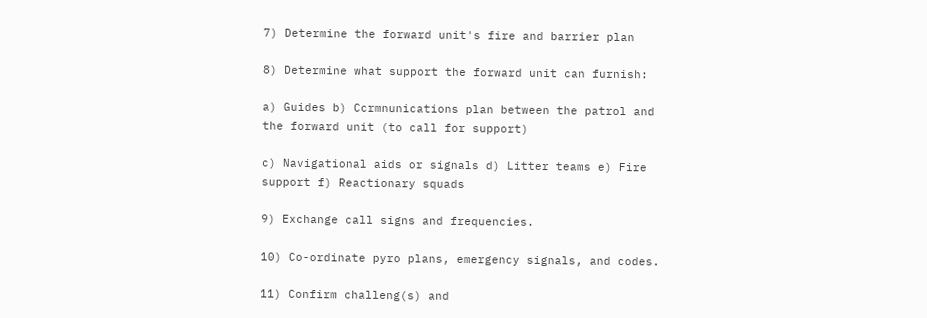7) Determine the forward unit's fire and barrier plan

8) Determine what support the forward unit can furnish:

a) Guides b) Ccrmnunications plan between the patrol and the forward unit (to call for support)

c) Navigational aids or signals d) Litter teams e) Fire support f) Reactionary squads

9) Exchange call signs and frequencies.

10) Co-ordinate pyro plans, emergency signals, and codes.

11) Confirm challeng(s) and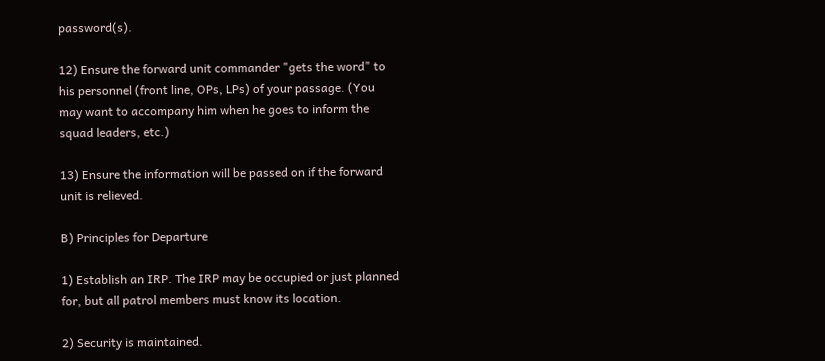password(s).

12) Ensure the forward unit commander "gets the word" to his personnel (front line, OPs, LPs) of your passage. (You may want to accompany him when he goes to inform the squad leaders, etc.)

13) Ensure the information will be passed on if the forward unit is relieved.

B) Principles for Departure

1) Establish an IRP. The IRP may be occupied or just planned for, but all patrol members must know its location.

2) Security is maintained.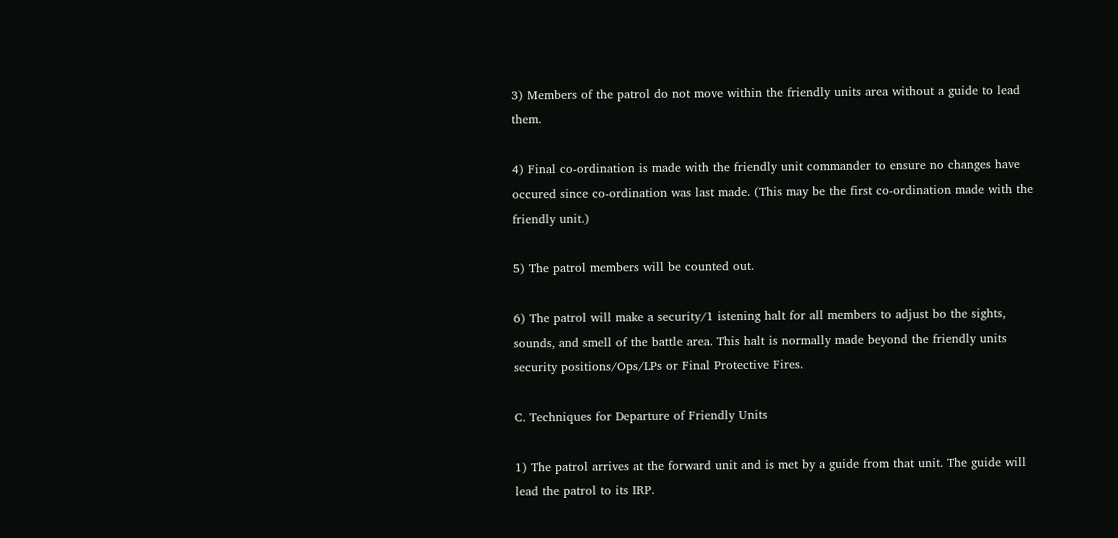3) Members of the patrol do not move within the friendly units area without a guide to lead them.

4) Final co-ordination is made with the friendly unit commander to ensure no changes have occured since co-ordination was last made. (This may be the first co-ordination made with the friendly unit.)

5) The patrol members will be counted out.

6) The patrol will make a security/1 istening halt for all members to adjust bo the sights, sounds, and smell of the battle area. This halt is normally made beyond the friendly units security positions/Ops/LPs or Final Protective Fires.

C. Techniques for Departure of Friendly Units

1) The patrol arrives at the forward unit and is met by a guide from that unit. The guide will lead the patrol to its IRP.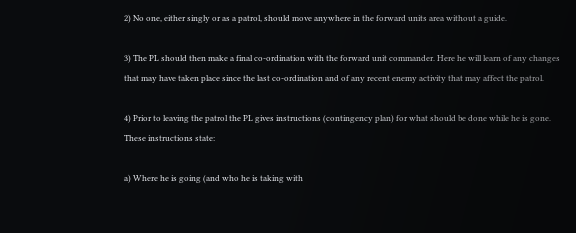2) No one, either singly or as a patrol, should move anywhere in the forward units area without a guide.

3) The PL should then make a final co-ordination with the forward unit commander. Here he will learn of any changes that may have taken place since the last co-ordination and of any recent enemy activity that may affect the patrol.

4) Prior to leaving the patrol the PL gives instructions (contingency plan) for what should be done while he is gone. These instructions state:

a) Where he is going (and who he is taking with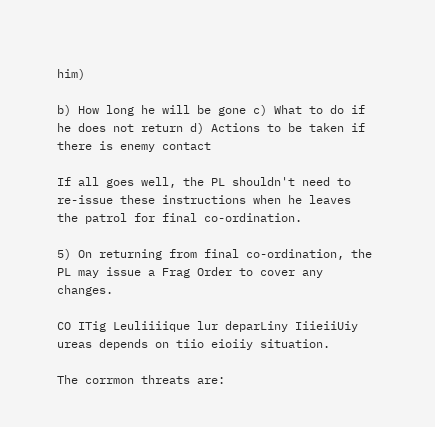him)

b) How long he will be gone c) What to do if he does not return d) Actions to be taken if there is enemy contact

If all goes well, the PL shouldn't need to re-issue these instructions when he leaves the patrol for final co-ordination.

5) On returning from final co-ordination, the PL may issue a Frag Order to cover any changes.

CO ITig Leuliiiique lur deparLiny IiieiiUiy ureas depends on tiio eioiiy situation.

The corrmon threats are: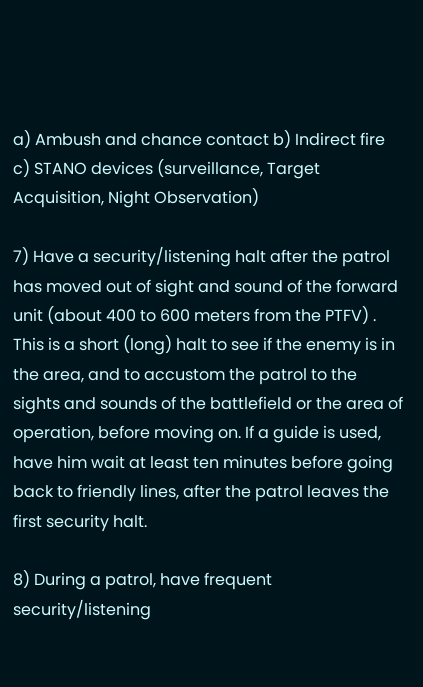a) Ambush and chance contact b) Indirect fire c) STANO devices (surveillance, Target Acquisition, Night Observation)

7) Have a security/listening halt after the patrol has moved out of sight and sound of the forward unit (about 400 to 600 meters from the PTFV) . This is a short (long) halt to see if the enemy is in the area, and to accustom the patrol to the sights and sounds of the battlefield or the area of operation, before moving on. If a guide is used, have him wait at least ten minutes before going back to friendly lines, after the patrol leaves the first security halt.

8) During a patrol, have frequent security/listening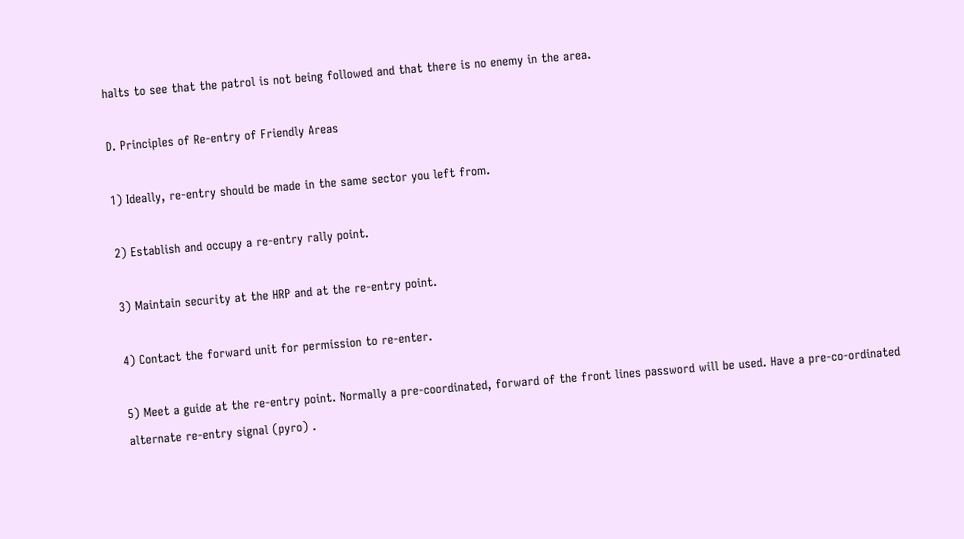halts to see that the patrol is not being followed and that there is no enemy in the area.

D. Principles of Re-entry of Friendly Areas

1) Ideally, re-entry should be made in the same sector you left from.

2) Establish and occupy a re-entry rally point.

3) Maintain security at the HRP and at the re-entry point.

4) Contact the forward unit for permission to re-enter.

5) Meet a guide at the re-entry point. Normally a pre-coordinated, forward of the front lines password will be used. Have a pre-co-ordinated alternate re-entry signal (pyro) .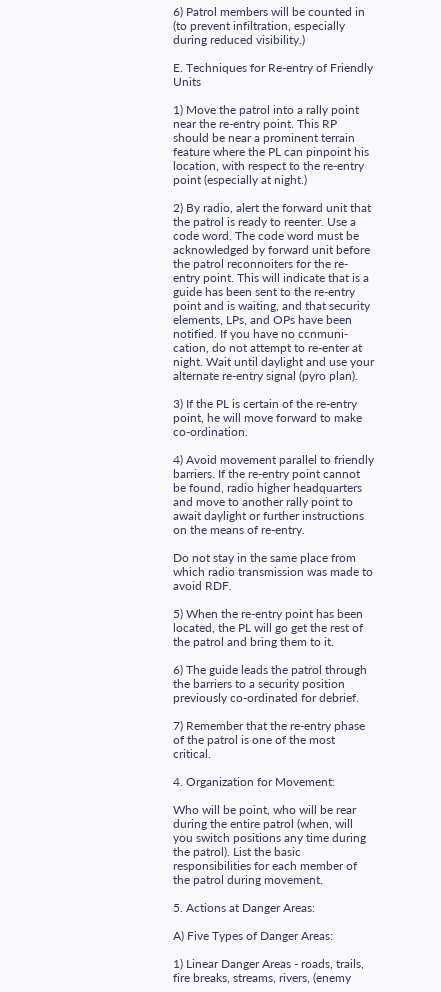6) Patrol members will be counted in (to prevent infiltration, especially during reduced visibility.)

E. Techniques for Re-entry of Friendly Units

1) Move the patrol into a rally point near the re-entry point. This RP should be near a prominent terrain feature where the PL can pinpoint his location, with respect to the re-entry point (especially at night.)

2) By radio, alert the forward unit that the patrol is ready to reenter. Use a code word. The code word must be acknowledged by forward unit before the patrol reconnoiters for the re-entry point. This will indicate that is a guide has been sent to the re-entry point and is waiting, and that security elements, LPs, and OPs have been notified. If you have no ccnmuni-cation, do not attempt to re-enter at night. Wait until daylight and use your alternate re-entry signal (pyro plan).

3) If the PL is certain of the re-entry point, he will move forward to make co-ordination.

4) Avoid movement parallel to friendly barriers. If the re-entry point cannot be found, radio higher headquarters and move to another rally point to await daylight or further instructions on the means of re-entry.

Do not stay in the same place from which radio transmission was made to avoid RDF.

5) When the re-entry point has been located, the PL will go get the rest of the patrol and bring them to it.

6) The guide leads the patrol through the barriers to a security position previously co-ordinated for debrief.

7) Remember that the re-entry phase of the patrol is one of the most critical.

4. Organization for Movement:

Who will be point, who will be rear during the entire patrol (when, will you switch positions any time during the patrol). List the basic responsibilities for each member of the patrol during movement.

5. Actions at Danger Areas:

A) Five Types of Danger Areas:

1) Linear Danger Areas - roads, trails, fire breaks, streams, rivers, (enemy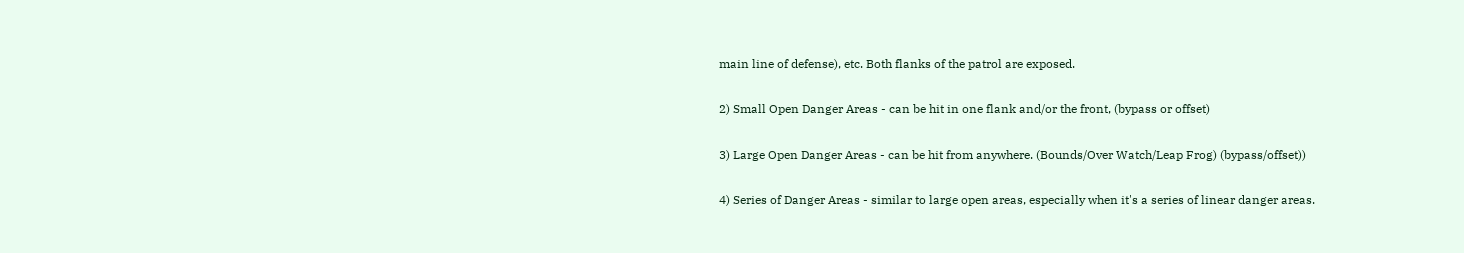main line of defense), etc. Both flanks of the patrol are exposed.

2) Small Open Danger Areas - can be hit in one flank and/or the front, (bypass or offset)

3) Large Open Danger Areas - can be hit from anywhere. (Bounds/Over Watch/Leap Frog) (bypass/offset))

4) Series of Danger Areas - similar to large open areas, especially when it's a series of linear danger areas.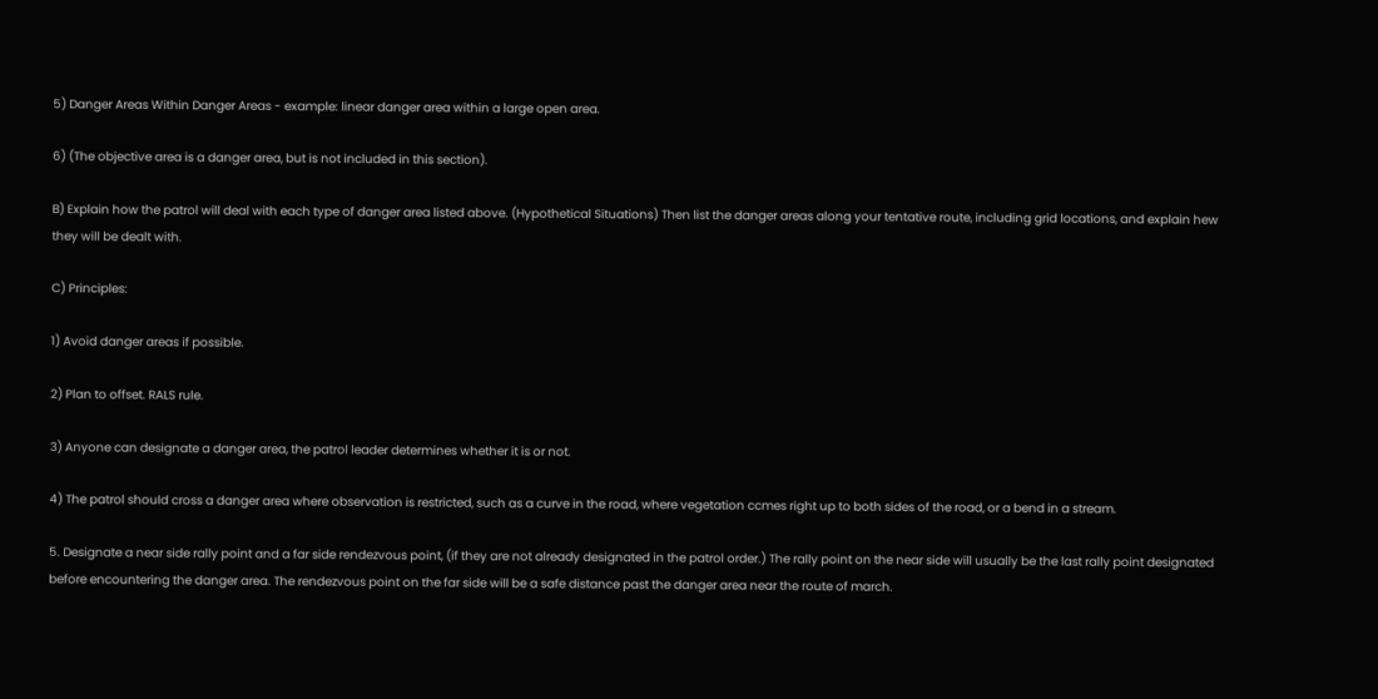5) Danger Areas Within Danger Areas - example: linear danger area within a large open area.

6) (The objective area is a danger area, but is not included in this section).

B) Explain how the patrol will deal with each type of danger area listed above. (Hypothetical Situations) Then list the danger areas along your tentative route, including grid locations, and explain hew they will be dealt with.

C) Principles:

1) Avoid danger areas if possible.

2) Plan to offset. RALS rule.

3) Anyone can designate a danger area, the patrol leader determines whether it is or not.

4) The patrol should cross a danger area where observation is restricted, such as a curve in the road, where vegetation ccmes right up to both sides of the road, or a bend in a stream.

5. Designate a near side rally point and a far side rendezvous point, (if they are not already designated in the patrol order.) The rally point on the near side will usually be the last rally point designated before encountering the danger area. The rendezvous point on the far side will be a safe distance past the danger area near the route of march.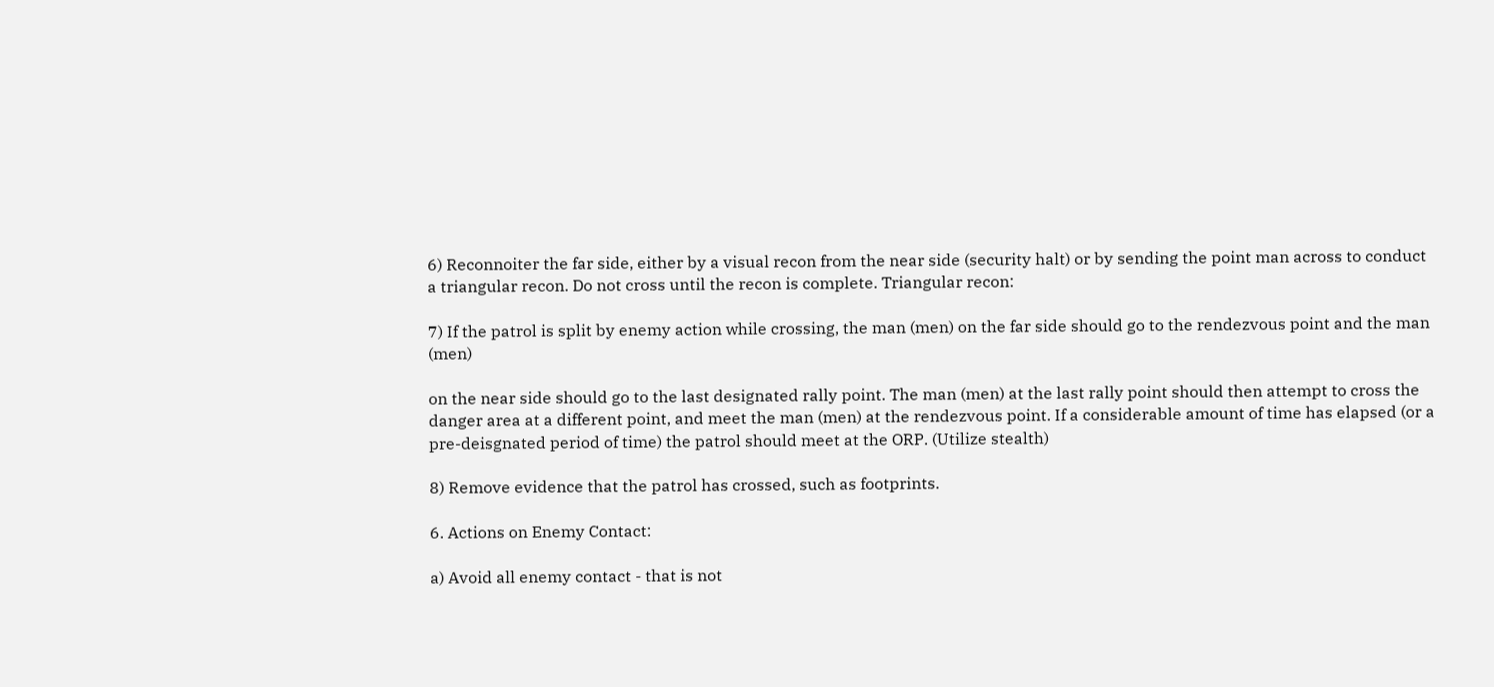6) Reconnoiter the far side, either by a visual recon from the near side (security halt) or by sending the point man across to conduct a triangular recon. Do not cross until the recon is complete. Triangular recon:

7) If the patrol is split by enemy action while crossing, the man (men) on the far side should go to the rendezvous point and the man (men)

on the near side should go to the last designated rally point. The man (men) at the last rally point should then attempt to cross the danger area at a different point, and meet the man (men) at the rendezvous point. If a considerable amount of time has elapsed (or a pre-deisgnated period of time) the patrol should meet at the ORP. (Utilize stealth)

8) Remove evidence that the patrol has crossed, such as footprints.

6. Actions on Enemy Contact:

a) Avoid all enemy contact - that is not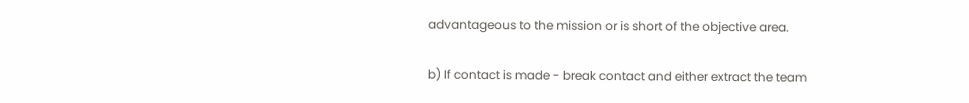advantageous to the mission or is short of the objective area.

b) If contact is made - break contact and either extract the team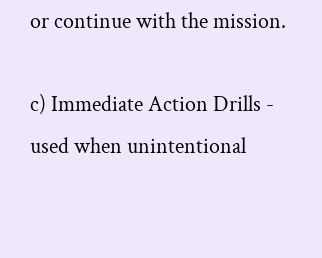or continue with the mission.

c) Immediate Action Drills - used when unintentional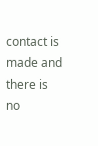contact is made and there is no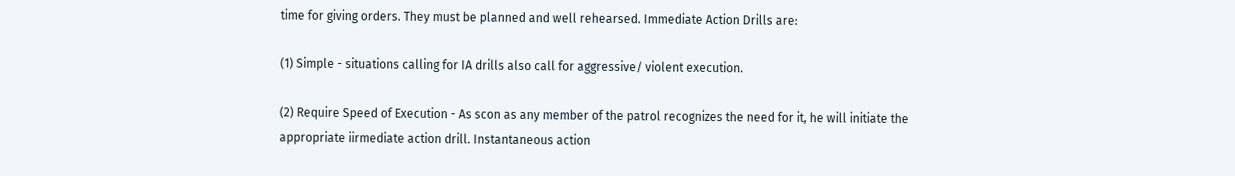time for giving orders. They must be planned and well rehearsed. Immediate Action Drills are:

(1) Simple - situations calling for IA drills also call for aggressive/ violent execution.

(2) Require Speed of Execution - As scon as any member of the patrol recognizes the need for it, he will initiate the appropriate iirmediate action drill. Instantaneous action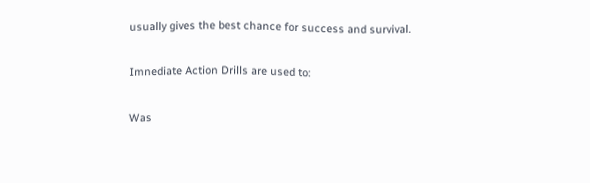usually gives the best chance for success and survival.

Imnediate Action Drills are used to:

Was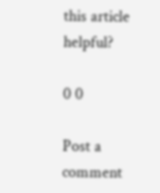this article helpful?

0 0

Post a comment